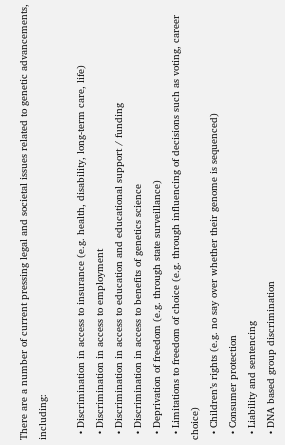There are a number of current pressing legal and societal issues related to genetic advancements, including:

  • Discrimination in access to insurance (e.g. health, disability, long-term care, life)
  • Discrimination in access to employment
  • Discrimination in access to education and educational support / funding
  • Discrimination in access to benefits of genetics science
  • Deprivation of freedom (e.g. through state surveillance)
  • Limitations to freedom of choice (e.g. through influencing of decisions such as voting, career choice)
  • Children’s rights (e.g. no say over whether their genome is sequenced)
  • Consumer protection
  • Liability and sentencing
  • DNA based group discrimination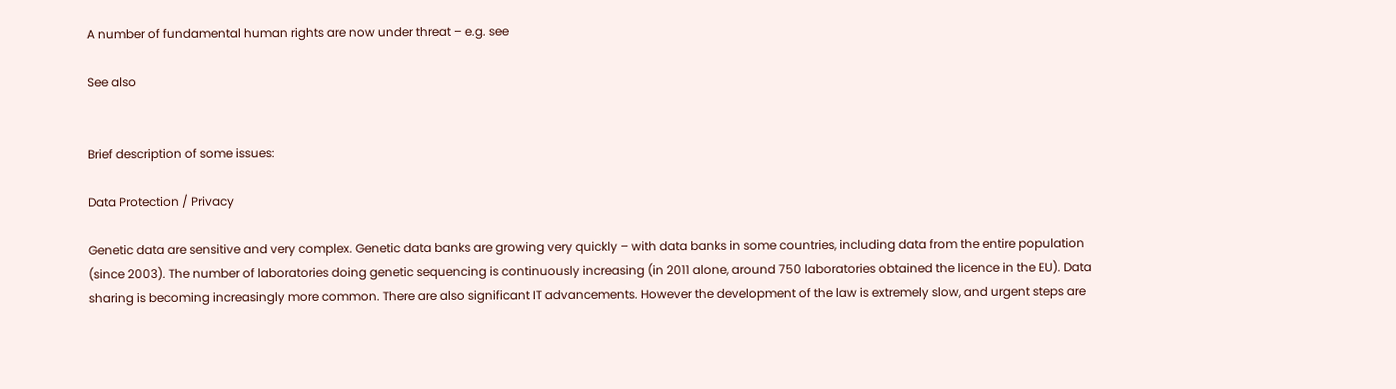A number of fundamental human rights are now under threat – e.g. see

See also


Brief description of some issues:

Data Protection / Privacy

Genetic data are sensitive and very complex. Genetic data banks are growing very quickly – with data banks in some countries, including data from the entire population (since 2003). The number of laboratories doing genetic sequencing is continuously increasing (in 2011 alone, around 750 laboratories obtained the licence in the EU). Data sharing is becoming increasingly more common. There are also significant IT advancements. However the development of the law is extremely slow, and urgent steps are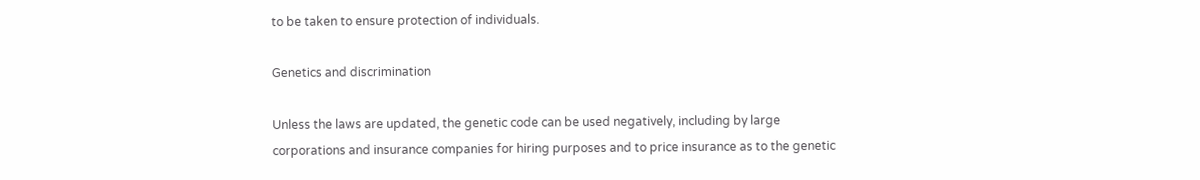to be taken to ensure protection of individuals.

Genetics and discrimination

Unless the laws are updated, the genetic code can be used negatively, including by large corporations and insurance companies for hiring purposes and to price insurance as to the genetic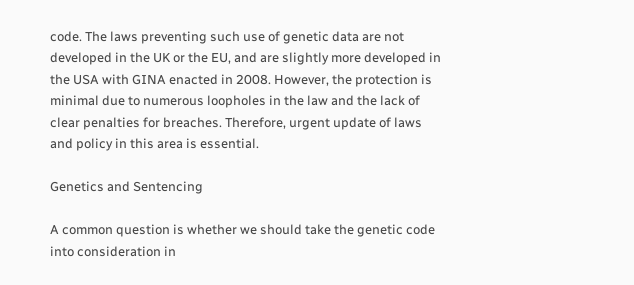code. The laws preventing such use of genetic data are not developed in the UK or the EU, and are slightly more developed in the USA with GINA enacted in 2008. However, the protection is minimal due to numerous loopholes in the law and the lack of clear penalties for breaches. Therefore, urgent update of laws and policy in this area is essential.

Genetics and Sentencing

A common question is whether we should take the genetic code into consideration in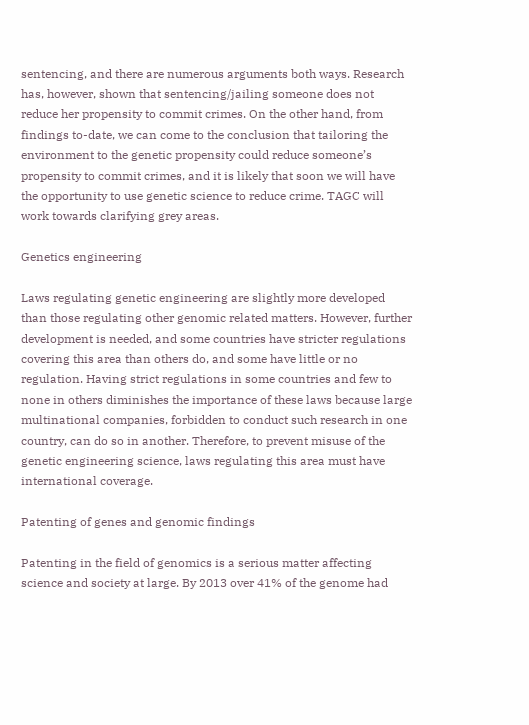sentencing, and there are numerous arguments both ways. Research has, however, shown that sentencing/jailing someone does not reduce her propensity to commit crimes. On the other hand, from findings to-date, we can come to the conclusion that tailoring the environment to the genetic propensity could reduce someone’s propensity to commit crimes, and it is likely that soon we will have the opportunity to use genetic science to reduce crime. TAGC will work towards clarifying grey areas.

Genetics engineering

Laws regulating genetic engineering are slightly more developed than those regulating other genomic related matters. However, further development is needed, and some countries have stricter regulations covering this area than others do, and some have little or no regulation. Having strict regulations in some countries and few to none in others diminishes the importance of these laws because large multinational companies, forbidden to conduct such research in one country, can do so in another. Therefore, to prevent misuse of the genetic engineering science, laws regulating this area must have international coverage.

Patenting of genes and genomic findings

Patenting in the field of genomics is a serious matter affecting science and society at large. By 2013 over 41% of the genome had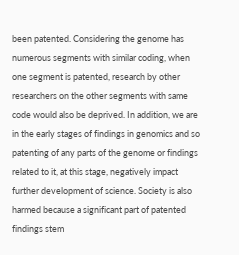been patented. Considering the genome has numerous segments with similar coding, when one segment is patented, research by other researchers on the other segments with same code would also be deprived. In addition, we are in the early stages of findings in genomics and so patenting of any parts of the genome or findings related to it, at this stage, negatively impact further development of science. Society is also harmed because a significant part of patented findings stem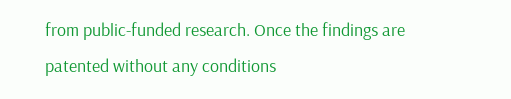from public-funded research. Once the findings are patented without any conditions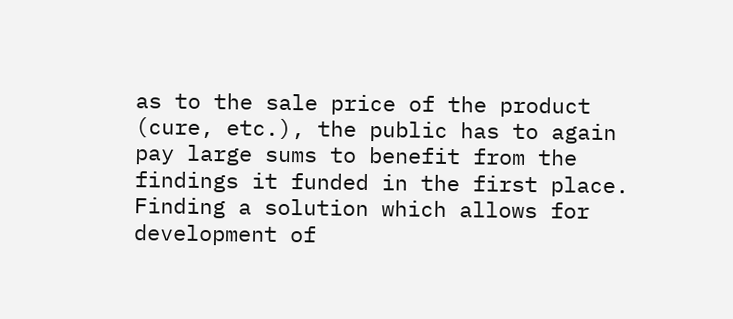as to the sale price of the product (cure, etc.), the public has to again pay large sums to benefit from the findings it funded in the first place. Finding a solution which allows for development of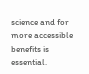science and for more accessible benefits is essential.